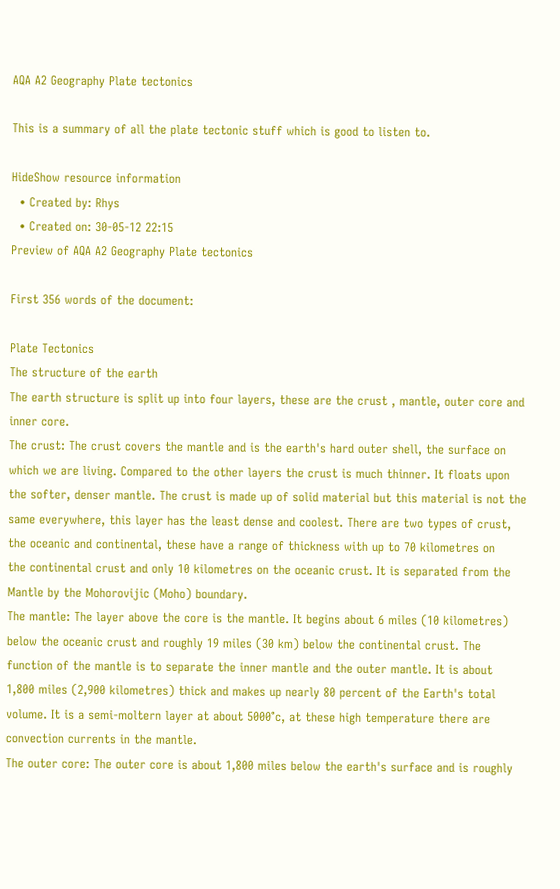AQA A2 Geography Plate tectonics

This is a summary of all the plate tectonic stuff which is good to listen to.

HideShow resource information
  • Created by: Rhys
  • Created on: 30-05-12 22:15
Preview of AQA A2 Geography Plate tectonics

First 356 words of the document:

Plate Tectonics
The structure of the earth
The earth structure is split up into four layers, these are the crust , mantle, outer core and
inner core.
The crust: The crust covers the mantle and is the earth's hard outer shell, the surface on
which we are living. Compared to the other layers the crust is much thinner. It floats upon
the softer, denser mantle. The crust is made up of solid material but this material is not the
same everywhere, this layer has the least dense and coolest. There are two types of crust,
the oceanic and continental, these have a range of thickness with up to 70 kilometres on
the continental crust and only 10 kilometres on the oceanic crust. It is separated from the
Mantle by the Mohorovijic (Moho) boundary.
The mantle: The layer above the core is the mantle. It begins about 6 miles (10 kilometres)
below the oceanic crust and roughly 19 miles (30 km) below the continental crust. The
function of the mantle is to separate the inner mantle and the outer mantle. It is about
1,800 miles (2,900 kilometres) thick and makes up nearly 80 percent of the Earth's total
volume. It is a semi-moltern layer at about 5000°c, at these high temperature there are
convection currents in the mantle.
The outer core: The outer core is about 1,800 miles below the earth's surface and is roughly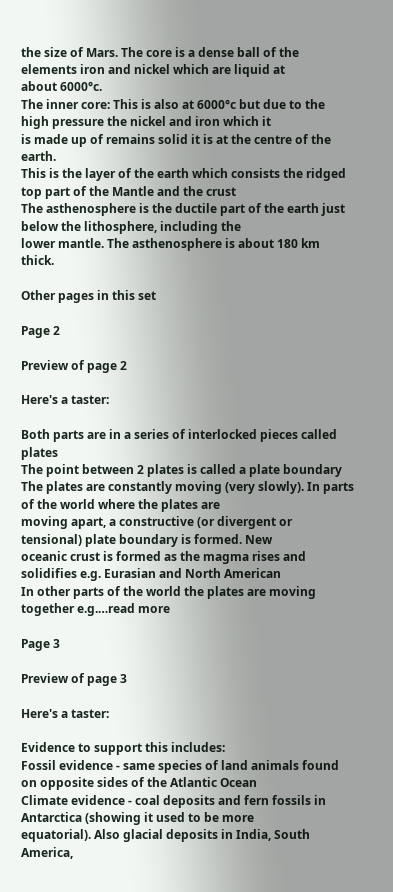the size of Mars. The core is a dense ball of the elements iron and nickel which are liquid at
about 6000°c.
The inner core: This is also at 6000°c but due to the high pressure the nickel and iron which it
is made up of remains solid it is at the centre of the earth.
This is the layer of the earth which consists the ridged top part of the Mantle and the crust
The asthenosphere is the ductile part of the earth just below the lithosphere, including the
lower mantle. The asthenosphere is about 180 km thick.

Other pages in this set

Page 2

Preview of page 2

Here's a taster:

Both parts are in a series of interlocked pieces called plates
The point between 2 plates is called a plate boundary
The plates are constantly moving (very slowly). In parts of the world where the plates are
moving apart, a constructive (or divergent or tensional) plate boundary is formed. New
oceanic crust is formed as the magma rises and solidifies e.g. Eurasian and North American
In other parts of the world the plates are moving together e.g.…read more

Page 3

Preview of page 3

Here's a taster:

Evidence to support this includes:
Fossil evidence - same species of land animals found on opposite sides of the Atlantic Ocean
Climate evidence - coal deposits and fern fossils in Antarctica (showing it used to be more
equatorial). Also glacial deposits in India, South America,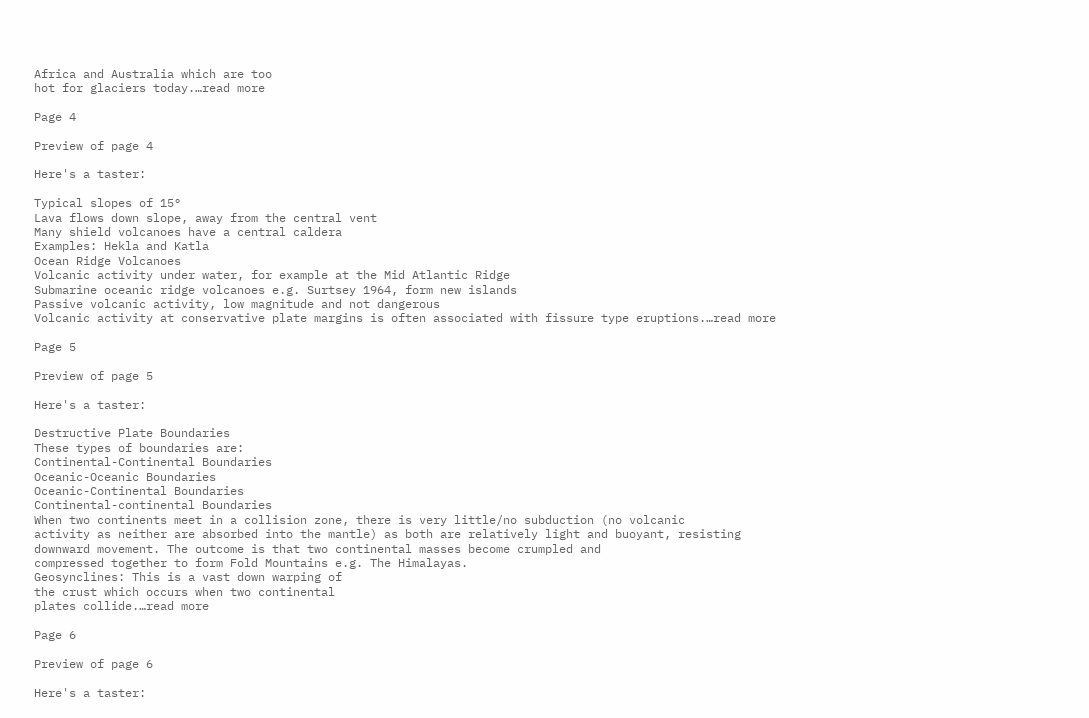Africa and Australia which are too
hot for glaciers today.…read more

Page 4

Preview of page 4

Here's a taster:

Typical slopes of 15°
Lava flows down slope, away from the central vent
Many shield volcanoes have a central caldera
Examples: Hekla and Katla
Ocean Ridge Volcanoes
Volcanic activity under water, for example at the Mid Atlantic Ridge
Submarine oceanic ridge volcanoes e.g. Surtsey 1964, form new islands
Passive volcanic activity, low magnitude and not dangerous
Volcanic activity at conservative plate margins is often associated with fissure type eruptions.…read more

Page 5

Preview of page 5

Here's a taster:

Destructive Plate Boundaries
These types of boundaries are:
Continental-Continental Boundaries
Oceanic-Oceanic Boundaries
Oceanic-Continental Boundaries
Continental-continental Boundaries
When two continents meet in a collision zone, there is very little/no subduction (no volcanic
activity as neither are absorbed into the mantle) as both are relatively light and buoyant, resisting
downward movement. The outcome is that two continental masses become crumpled and
compressed together to form Fold Mountains e.g. The Himalayas.
Geosynclines: This is a vast down warping of
the crust which occurs when two continental
plates collide.…read more

Page 6

Preview of page 6

Here's a taster: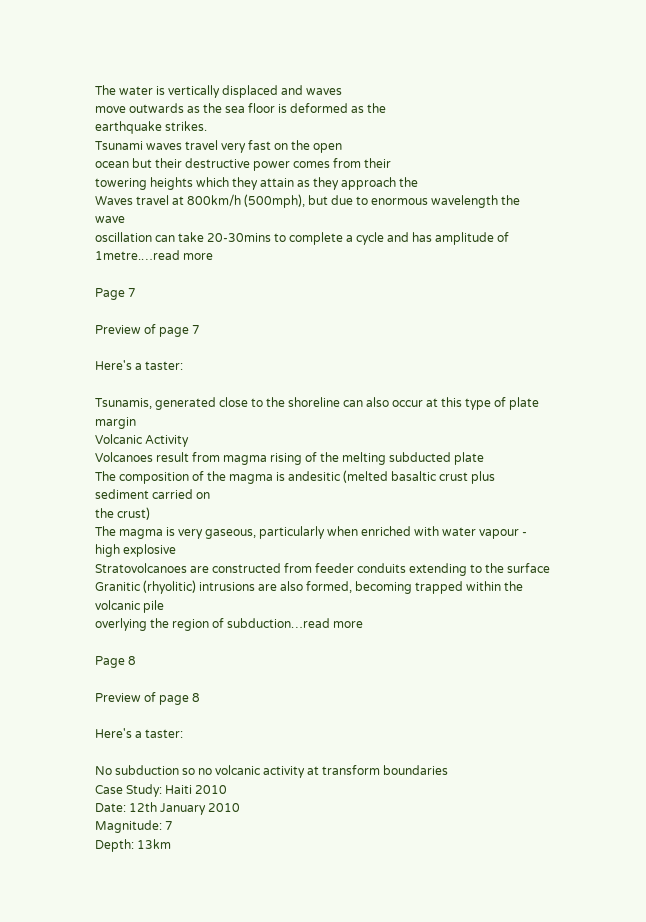The water is vertically displaced and waves
move outwards as the sea floor is deformed as the
earthquake strikes.
Tsunami waves travel very fast on the open
ocean but their destructive power comes from their
towering heights which they attain as they approach the
Waves travel at 800km/h (500mph), but due to enormous wavelength the wave
oscillation can take 20-30mins to complete a cycle and has amplitude of 1metre.…read more

Page 7

Preview of page 7

Here's a taster:

Tsunamis, generated close to the shoreline can also occur at this type of plate margin
Volcanic Activity
Volcanoes result from magma rising of the melting subducted plate
The composition of the magma is andesitic (melted basaltic crust plus sediment carried on
the crust)
The magma is very gaseous, particularly when enriched with water vapour - high explosive
Stratovolcanoes are constructed from feeder conduits extending to the surface
Granitic (rhyolitic) intrusions are also formed, becoming trapped within the volcanic pile
overlying the region of subduction…read more

Page 8

Preview of page 8

Here's a taster:

No subduction so no volcanic activity at transform boundaries
Case Study: Haiti 2010
Date: 12th January 2010
Magnitude: 7
Depth: 13km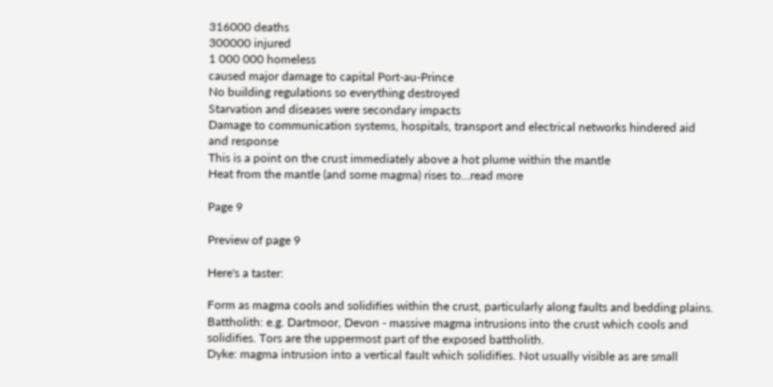316000 deaths
300000 injured
1 000 000 homeless
caused major damage to capital Port-au-Prince
No building regulations so everything destroyed
Starvation and diseases were secondary impacts
Damage to communication systems, hospitals, transport and electrical networks hindered aid
and response
This is a point on the crust immediately above a hot plume within the mantle
Heat from the mantle (and some magma) rises to…read more

Page 9

Preview of page 9

Here's a taster:

Form as magma cools and solidifies within the crust, particularly along faults and bedding plains.
Battholith: e.g. Dartmoor, Devon - massive magma intrusions into the crust which cools and
solidifies. Tors are the uppermost part of the exposed battholith.
Dyke: magma intrusion into a vertical fault which solidifies. Not usually visible as are small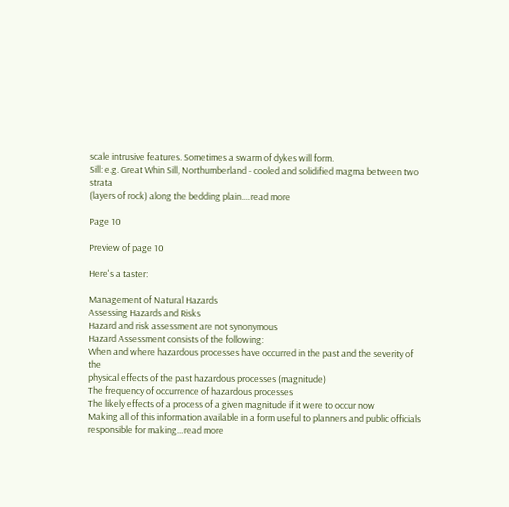scale intrusive features. Sometimes a swarm of dykes will form.
Sill: e.g. Great Whin Sill, Northumberland - cooled and solidified magma between two strata
(layers of rock) along the bedding plain.…read more

Page 10

Preview of page 10

Here's a taster:

Management of Natural Hazards
Assessing Hazards and Risks
Hazard and risk assessment are not synonymous
Hazard Assessment consists of the following:
When and where hazardous processes have occurred in the past and the severity of the
physical effects of the past hazardous processes (magnitude)
The frequency of occurrence of hazardous processes
The likely effects of a process of a given magnitude if it were to occur now
Making all of this information available in a form useful to planners and public officials
responsible for making…read more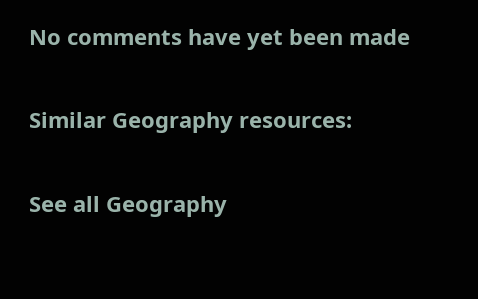No comments have yet been made

Similar Geography resources:

See all Geography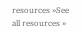resources »See all resources »